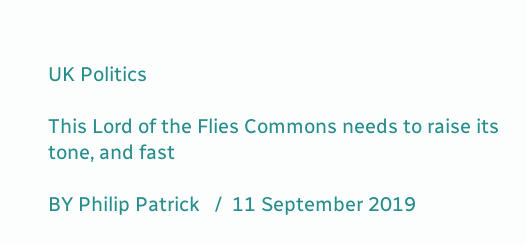UK Politics

This Lord of the Flies Commons needs to raise its tone, and fast

BY Philip Patrick   /  11 September 2019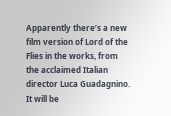Apparently there’s a new film version of Lord of the Flies in the works, from the acclaimed Italian director Luca Guadagnino. It will be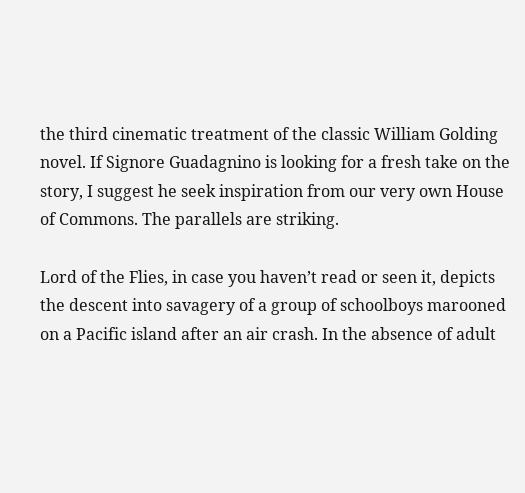the third cinematic treatment of the classic William Golding novel. If Signore Guadagnino is looking for a fresh take on the story, I suggest he seek inspiration from our very own House of Commons. The parallels are striking.

Lord of the Flies, in case you haven’t read or seen it, depicts the descent into savagery of a group of schoolboys marooned on a Pacific island after an air crash. In the absence of adult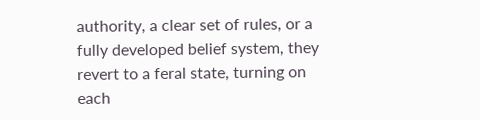authority, a clear set of rules, or a fully developed belief system, they revert to a feral state, turning on each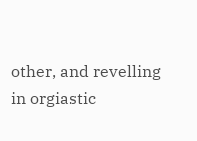other, and revelling in orgiastic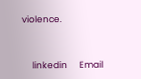violence.


     linkedin      Email